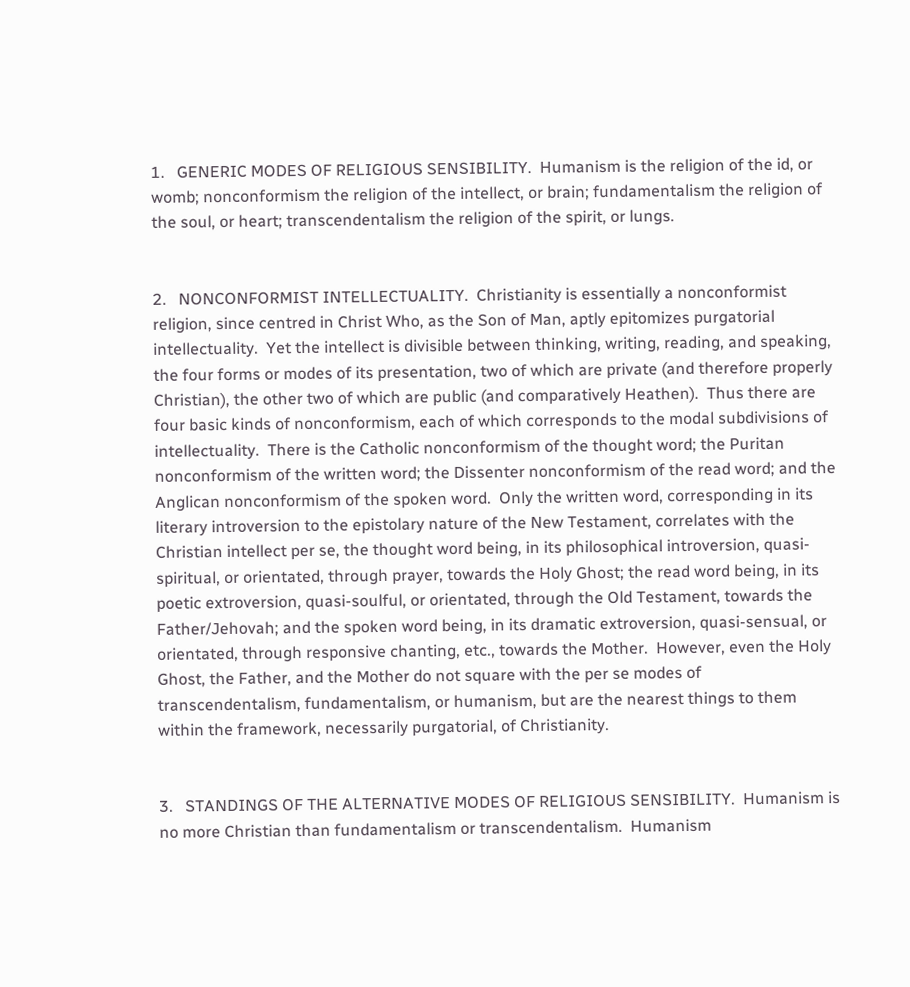1.   GENERIC MODES OF RELIGIOUS SENSIBILITY.  Humanism is the religion of the id, or womb; nonconformism the religion of the intellect, or brain; fundamentalism the religion of the soul, or heart; transcendentalism the religion of the spirit, or lungs.


2.   NONCONFORMIST INTELLECTUALITY.  Christianity is essentially a nonconformist religion, since centred in Christ Who, as the Son of Man, aptly epitomizes purgatorial intellectuality.  Yet the intellect is divisible between thinking, writing, reading, and speaking, the four forms or modes of its presentation, two of which are private (and therefore properly Christian), the other two of which are public (and comparatively Heathen).  Thus there are four basic kinds of nonconformism, each of which corresponds to the modal subdivisions of intellectuality.  There is the Catholic nonconformism of the thought word; the Puritan nonconformism of the written word; the Dissenter nonconformism of the read word; and the Anglican nonconformism of the spoken word.  Only the written word, corresponding in its literary introversion to the epistolary nature of the New Testament, correlates with the Christian intellect per se, the thought word being, in its philosophical introversion, quasi-spiritual, or orientated, through prayer, towards the Holy Ghost; the read word being, in its poetic extroversion, quasi-soulful, or orientated, through the Old Testament, towards the Father/Jehovah; and the spoken word being, in its dramatic extroversion, quasi-sensual, or orientated, through responsive chanting, etc., towards the Mother.  However, even the Holy Ghost, the Father, and the Mother do not square with the per se modes of transcendentalism, fundamentalism, or humanism, but are the nearest things to them within the framework, necessarily purgatorial, of Christianity.


3.   STANDINGS OF THE ALTERNATIVE MODES OF RELIGIOUS SENSIBILITY.  Humanism is no more Christian than fundamentalism or transcendentalism.  Humanism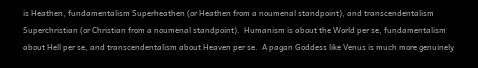is Heathen, fundamentalism Superheathen (or Heathen from a noumenal standpoint), and transcendentalism Superchristian (or Christian from a noumenal standpoint).  Humanism is about the World per se, fundamentalism about Hell per se, and transcendentalism about Heaven per se.  A pagan Goddess like Venus is much more genuinely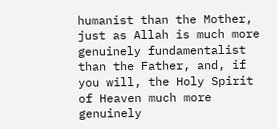humanist than the Mother, just as Allah is much more genuinely fundamentalist than the Father, and, if you will, the Holy Spirit of Heaven much more genuinely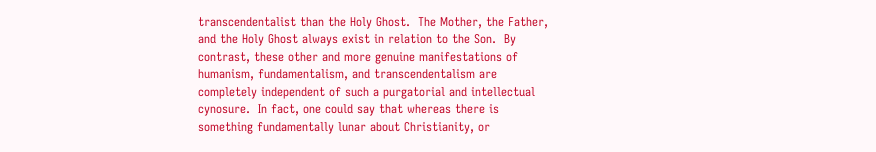transcendentalist than the Holy Ghost.  The Mother, the Father, and the Holy Ghost always exist in relation to the Son.  By contrast, these other and more genuine manifestations of humanism, fundamentalism, and transcendentalism are completely independent of such a purgatorial and intellectual cynosure.  In fact, one could say that whereas there is something fundamentally lunar about Christianity, or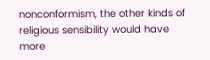nonconformism, the other kinds of religious sensibility would have more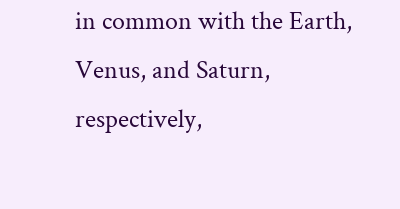in common with the Earth, Venus, and Saturn, respectively,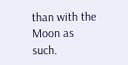than with the Moon as such.